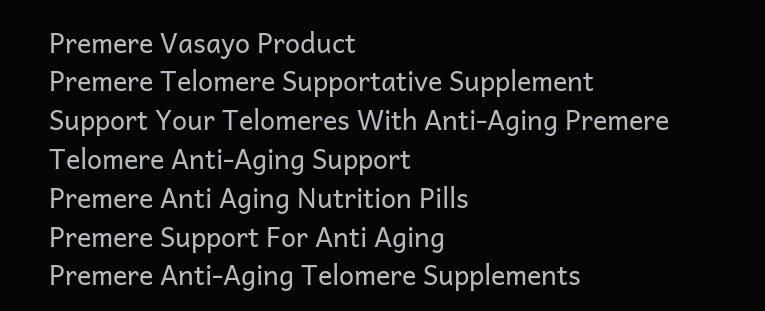Premere Vasayo Product
Premere Telomere Supportative Supplement
Support Your Telomeres With Anti-Aging Premere
Telomere Anti-Aging Support
Premere Anti Aging Nutrition Pills
Premere Support For Anti Aging
Premere Anti-Aging Telomere Supplements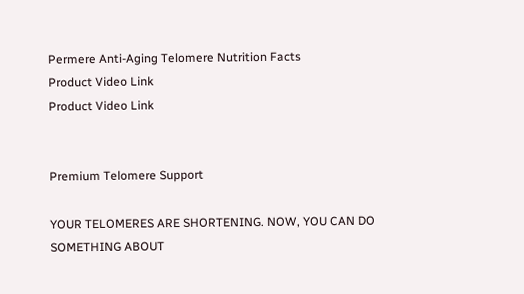Permere Anti-Aging Telomere Nutrition Facts
Product Video Link
Product Video Link


Premium Telomere Support

YOUR TELOMERES ARE SHORTENING. NOW, YOU CAN DO SOMETHING ABOUT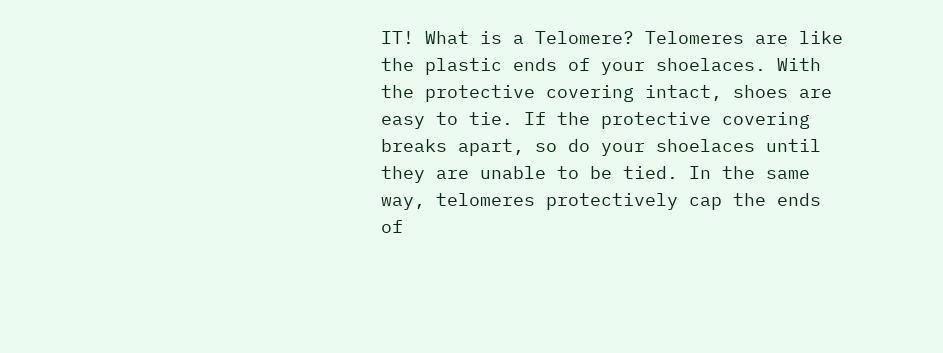IT! What is a Telomere? Telomeres are like the plastic ends of your shoelaces. With the protective covering intact, shoes are easy to tie. If the protective covering breaks apart, so do your shoelaces until they are unable to be tied. In the same way, telomeres protectively cap the ends of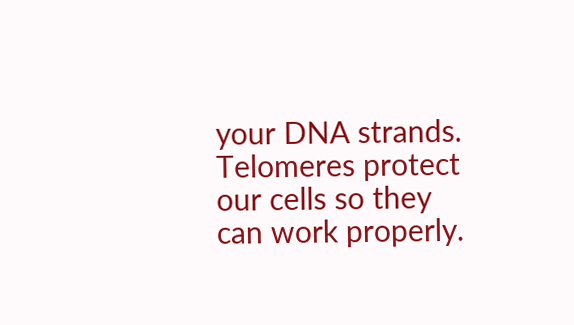your DNA strands. Telomeres protect our cells so they can work properly.